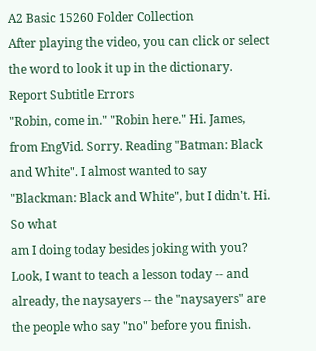A2 Basic 15260 Folder Collection
After playing the video, you can click or select the word to look it up in the dictionary.
Report Subtitle Errors
"Robin, come in." "Robin here." Hi. James, from EngVid. Sorry. Reading "Batman: Black
and White". I almost wanted to say "Blackman: Black and White", but I didn't. Hi. So what
am I doing today besides joking with you? Look, I want to teach a lesson today -- and
already, the naysayers -- the "naysayers" are the people who say "no" before you finish.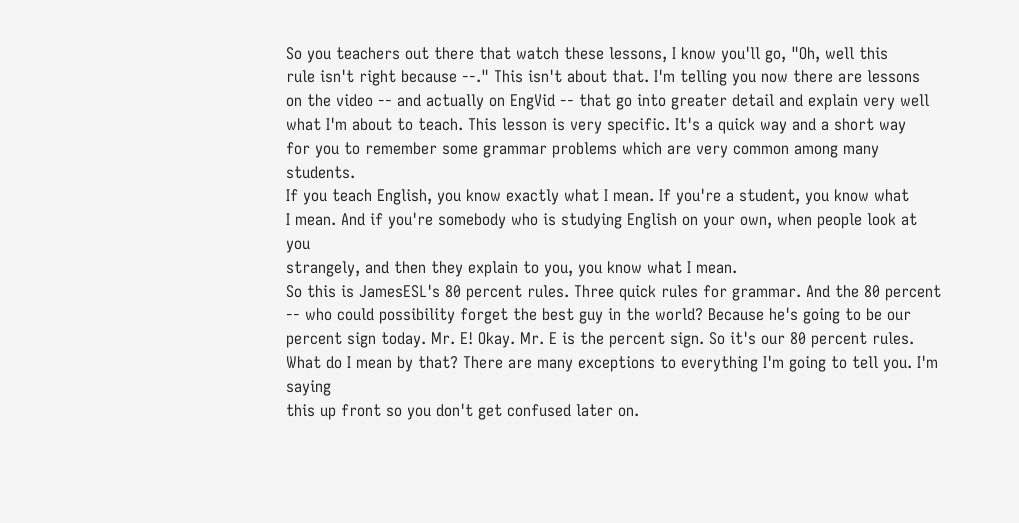So you teachers out there that watch these lessons, I know you'll go, "Oh, well this
rule isn't right because --." This isn't about that. I'm telling you now there are lessons
on the video -- and actually on EngVid -- that go into greater detail and explain very well
what I'm about to teach. This lesson is very specific. It's a quick way and a short way
for you to remember some grammar problems which are very common among many students.
If you teach English, you know exactly what I mean. If you're a student, you know what
I mean. And if you're somebody who is studying English on your own, when people look at you
strangely, and then they explain to you, you know what I mean.
So this is JamesESL's 80 percent rules. Three quick rules for grammar. And the 80 percent
-- who could possibility forget the best guy in the world? Because he's going to be our
percent sign today. Mr. E! Okay. Mr. E is the percent sign. So it's our 80 percent rules.
What do I mean by that? There are many exceptions to everything I'm going to tell you. I'm saying
this up front so you don't get confused later on.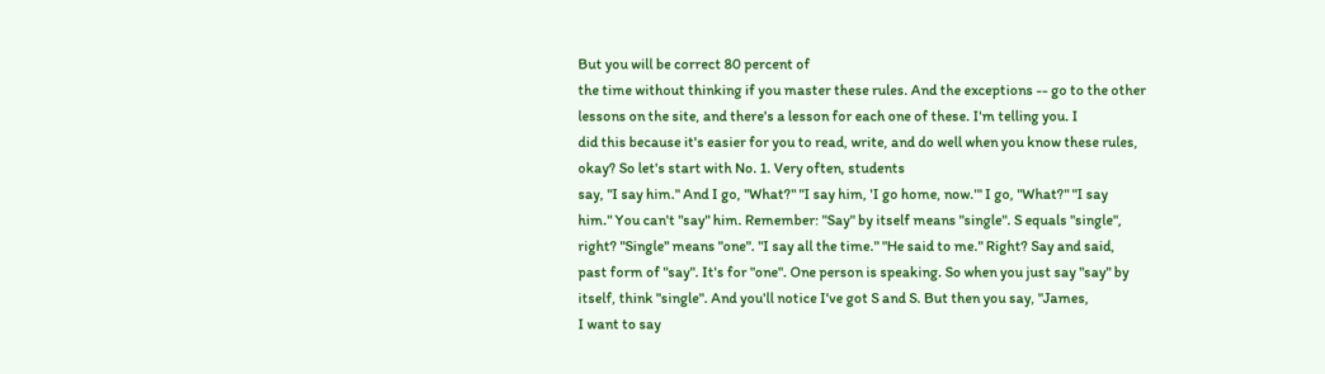But you will be correct 80 percent of
the time without thinking if you master these rules. And the exceptions -- go to the other
lessons on the site, and there's a lesson for each one of these. I'm telling you. I
did this because it's easier for you to read, write, and do well when you know these rules,
okay? So let's start with No. 1. Very often, students
say, "I say him." And I go, "What?" "I say him, 'I go home, now.'" I go, "What?" "I say
him." You can't "say" him. Remember: "Say" by itself means "single". S equals "single",
right? "Single" means "one". "I say all the time." "He said to me." Right? Say and said,
past form of "say". It's for "one". One person is speaking. So when you just say "say" by
itself, think "single". And you'll notice I've got S and S. But then you say, "James,
I want to say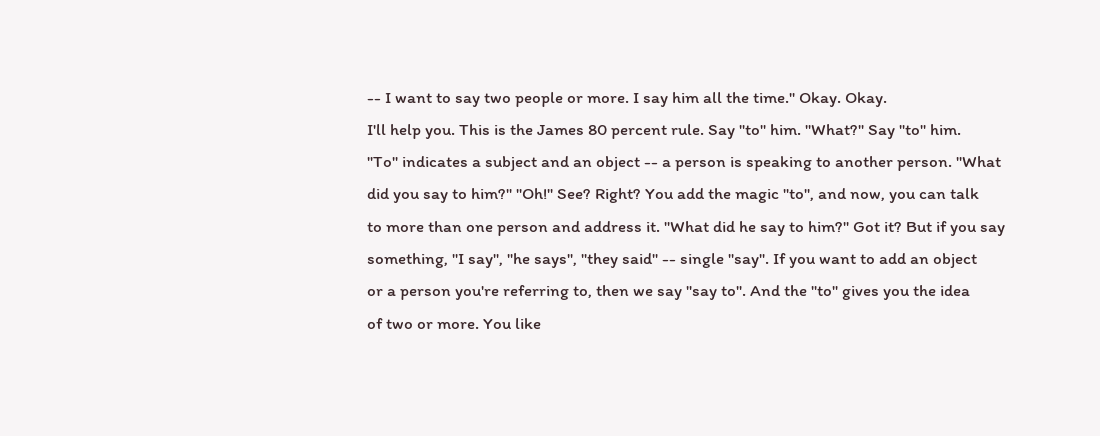-- I want to say two people or more. I say him all the time." Okay. Okay.
I'll help you. This is the James 80 percent rule. Say "to" him. "What?" Say "to" him.
"To" indicates a subject and an object -- a person is speaking to another person. "What
did you say to him?" "Oh!" See? Right? You add the magic "to", and now, you can talk
to more than one person and address it. "What did he say to him?" Got it? But if you say
something, "I say", "he says", "they said" -- single "say". If you want to add an object
or a person you're referring to, then we say "say to". And the "to" gives you the idea
of two or more. You like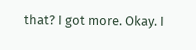that? I got more. Okay. I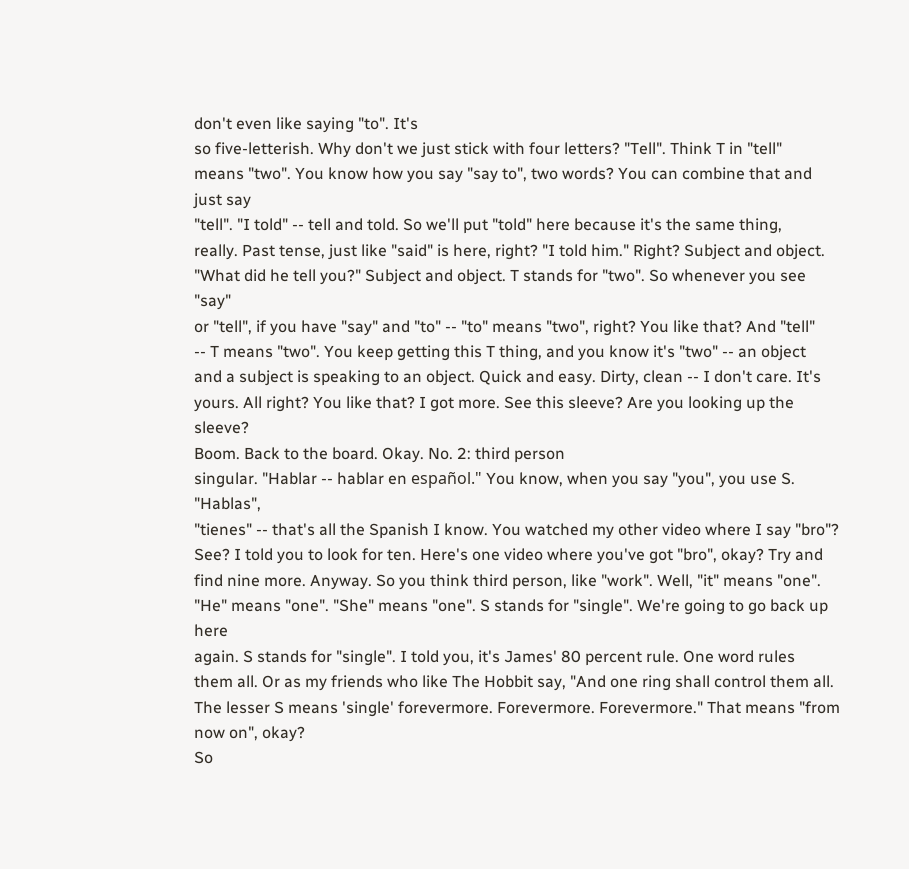don't even like saying "to". It's
so five-letterish. Why don't we just stick with four letters? "Tell". Think T in "tell"
means "two". You know how you say "say to", two words? You can combine that and just say
"tell". "I told" -- tell and told. So we'll put "told" here because it's the same thing,
really. Past tense, just like "said" is here, right? "I told him." Right? Subject and object.
"What did he tell you?" Subject and object. T stands for "two". So whenever you see "say"
or "tell", if you have "say" and "to" -- "to" means "two", right? You like that? And "tell"
-- T means "two". You keep getting this T thing, and you know it's "two" -- an object
and a subject is speaking to an object. Quick and easy. Dirty, clean -- I don't care. It's
yours. All right? You like that? I got more. See this sleeve? Are you looking up the sleeve?
Boom. Back to the board. Okay. No. 2: third person
singular. "Hablar -- hablar en español." You know, when you say "you", you use S. "Hablas",
"tienes" -- that's all the Spanish I know. You watched my other video where I say "bro"?
See? I told you to look for ten. Here's one video where you've got "bro", okay? Try and
find nine more. Anyway. So you think third person, like "work". Well, "it" means "one".
"He" means "one". "She" means "one". S stands for "single". We're going to go back up here
again. S stands for "single". I told you, it's James' 80 percent rule. One word rules
them all. Or as my friends who like The Hobbit say, "And one ring shall control them all.
The lesser S means 'single' forevermore. Forevermore. Forevermore." That means "from now on", okay?
So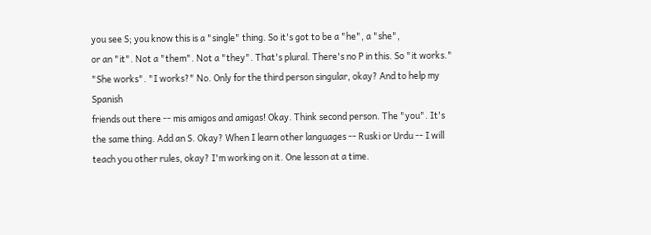you see S; you know this is a "single" thing. So it's got to be a "he", a "she",
or an "it". Not a "them". Not a "they". That's plural. There's no P in this. So "it works."
"She works". "I works?" No. Only for the third person singular, okay? And to help my Spanish
friends out there -- mis amigos and amigas! Okay. Think second person. The "you". It's
the same thing. Add an S. Okay? When I learn other languages -- Ruski or Urdu -- I will
teach you other rules, okay? I'm working on it. One lesson at a time.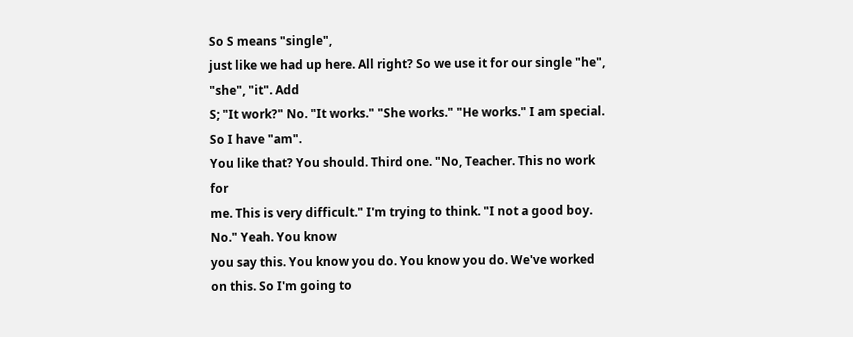So S means "single",
just like we had up here. All right? So we use it for our single "he", "she", "it". Add
S; "It work?" No. "It works." "She works." "He works." I am special. So I have "am".
You like that? You should. Third one. "No, Teacher. This no work for
me. This is very difficult." I'm trying to think. "I not a good boy. No." Yeah. You know
you say this. You know you do. You know you do. We've worked on this. So I'm going to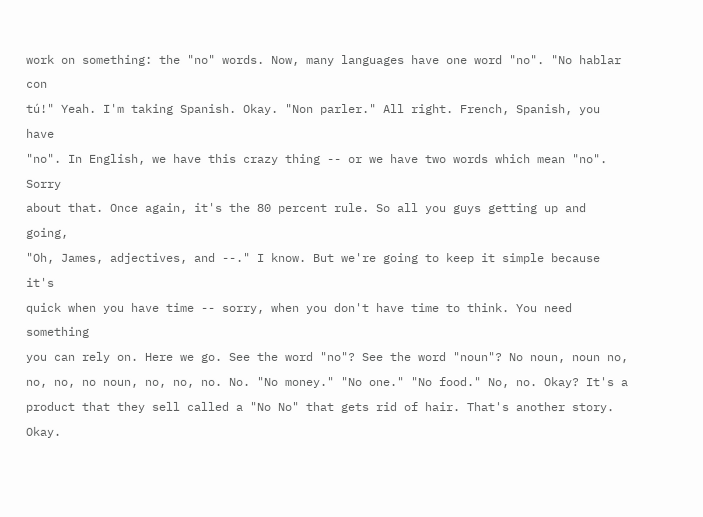work on something: the "no" words. Now, many languages have one word "no". "No hablar con
tú!" Yeah. I'm taking Spanish. Okay. "Non parler." All right. French, Spanish, you have
"no". In English, we have this crazy thing -- or we have two words which mean "no". Sorry
about that. Once again, it's the 80 percent rule. So all you guys getting up and going,
"Oh, James, adjectives, and --." I know. But we're going to keep it simple because it's
quick when you have time -- sorry, when you don't have time to think. You need something
you can rely on. Here we go. See the word "no"? See the word "noun"? No noun, noun no,
no, no, no noun, no, no, no. No. "No money." "No one." "No food." No, no. Okay? It's a
product that they sell called a "No No" that gets rid of hair. That's another story. Okay.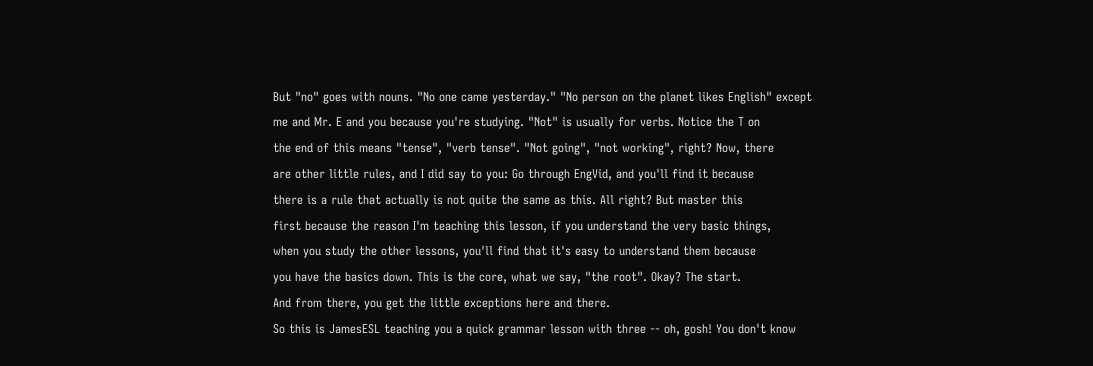But "no" goes with nouns. "No one came yesterday." "No person on the planet likes English" except
me and Mr. E and you because you're studying. "Not" is usually for verbs. Notice the T on
the end of this means "tense", "verb tense". "Not going", "not working", right? Now, there
are other little rules, and I did say to you: Go through EngVid, and you'll find it because
there is a rule that actually is not quite the same as this. All right? But master this
first because the reason I'm teaching this lesson, if you understand the very basic things,
when you study the other lessons, you'll find that it's easy to understand them because
you have the basics down. This is the core, what we say, "the root". Okay? The start.
And from there, you get the little exceptions here and there.
So this is JamesESL teaching you a quick grammar lesson with three -- oh, gosh! You don't know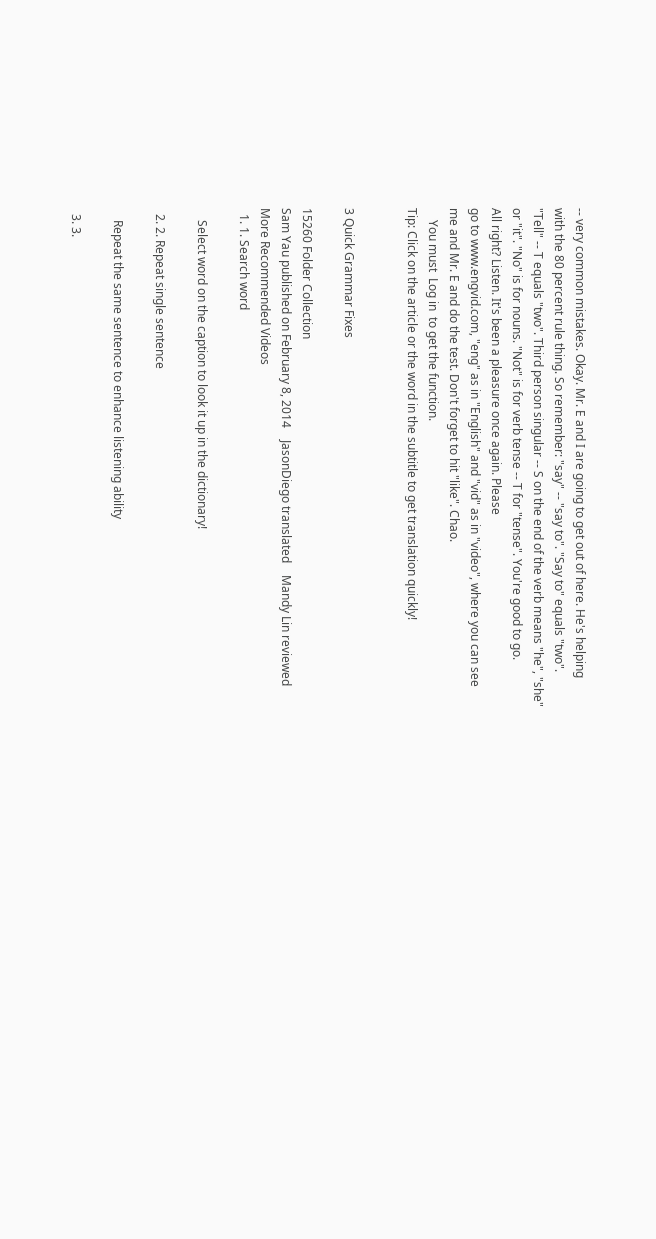-- very common mistakes. Okay. Mr. E and I are going to get out of here. He's helping
with the 80 percent rule thing. So remember: "say" -- "say to". "Say to" equals "two".
"Tell" -- T equals "two". Third person singular -- S on the end of the verb means "he", "she"
or "it". "No" is for nouns. "Not" is for verb tense -- T for "tense". You're good to go.
All right? Listen. It's been a pleasure once again. Please
go to www.engvid.com, "eng" as in "English" and "vid" as in "video", where you can see
me and Mr. E and do the test. Don't forget to hit "like". Chao.
    You must  Log in  to get the function.
Tip: Click on the article or the word in the subtitle to get translation quickly!


3 Quick Grammar Fixes

15260 Folder Collection
Sam Yau published on February 8, 2014    JasonDiego translated    Mandy Lin reviewed
More Recommended Videos
  1. 1. Search word

    Select word on the caption to look it up in the dictionary!

  2. 2. Repeat single sentence

    Repeat the same sentence to enhance listening ability

  3. 3.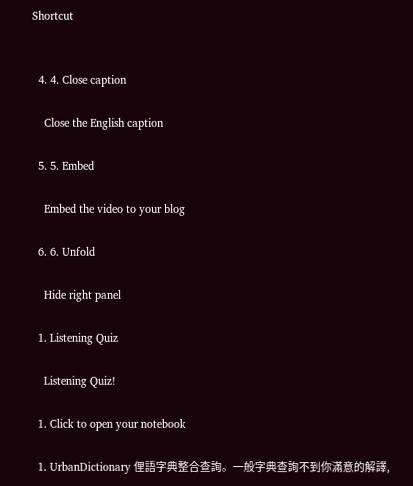Shortcut


  4. 4. Close caption

    Close the English caption

  5. 5. Embed

    Embed the video to your blog

  6. 6. Unfold

    Hide right panel

  1. Listening Quiz

    Listening Quiz!

  1. Click to open your notebook

  1. UrbanDictionary 俚語字典整合查詢。一般字典查詢不到你滿意的解譯,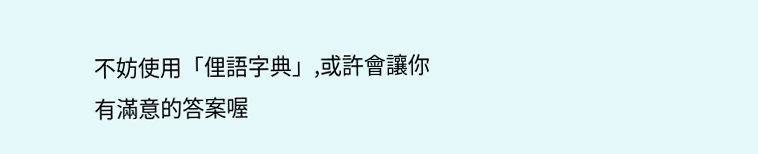不妨使用「俚語字典」,或許會讓你有滿意的答案喔